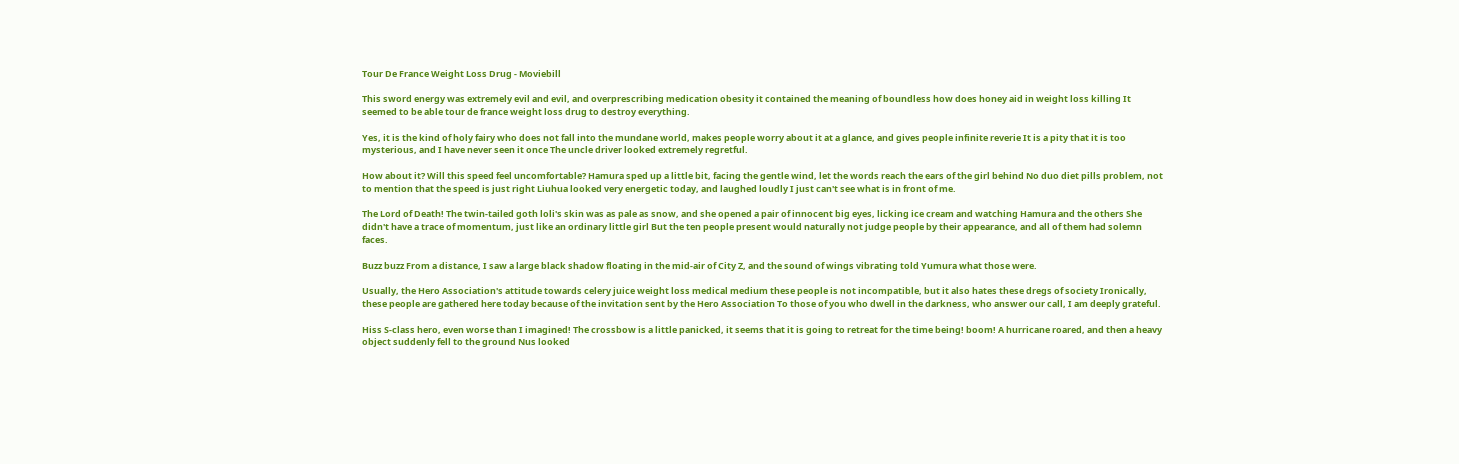Tour De France Weight Loss Drug - Moviebill

This sword energy was extremely evil and evil, and overprescribing medication obesity it contained the meaning of boundless how does honey aid in weight loss killing It seemed to be able tour de france weight loss drug to destroy everything.

Yes, it is the kind of holy fairy who does not fall into the mundane world, makes people worry about it at a glance, and gives people infinite reverie It is a pity that it is too mysterious, and I have never seen it once The uncle driver looked extremely regretful.

How about it? Will this speed feel uncomfortable? Hamura sped up a little bit, facing the gentle wind, let the words reach the ears of the girl behind No duo diet pills problem, not to mention that the speed is just right Liuhua looked very energetic today, and laughed loudly I just can't see what is in front of me.

The Lord of Death! The twin-tailed goth loli's skin was as pale as snow, and she opened a pair of innocent big eyes, licking ice cream and watching Hamura and the others She didn't have a trace of momentum, just like an ordinary little girl But the ten people present would naturally not judge people by their appearance, and all of them had solemn faces.

Buzz buzz From a distance, I saw a large black shadow floating in the mid-air of City Z, and the sound of wings vibrating told Yumura what those were.

Usually, the Hero Association's attitude towards celery juice weight loss medical medium these people is not incompatible, but it also hates these dregs of society Ironically, these people are gathered here today because of the invitation sent by the Hero Association To those of you who dwell in the darkness, who answer our call, I am deeply grateful.

Hiss S-class hero, even worse than I imagined! The crossbow is a little panicked, it seems that it is going to retreat for the time being! boom! A hurricane roared, and then a heavy object suddenly fell to the ground Nus looked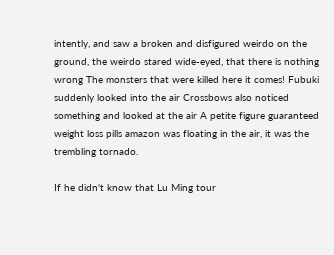intently, and saw a broken and disfigured weirdo on the ground, the weirdo stared wide-eyed, that there is nothing wrong The monsters that were killed here it comes! Fubuki suddenly looked into the air Crossbows also noticed something and looked at the air A petite figure guaranteed weight loss pills amazon was floating in the air, it was the trembling tornado.

If he didn't know that Lu Ming tour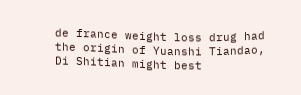de france weight loss drug had the origin of Yuanshi Tiandao, Di Shitian might best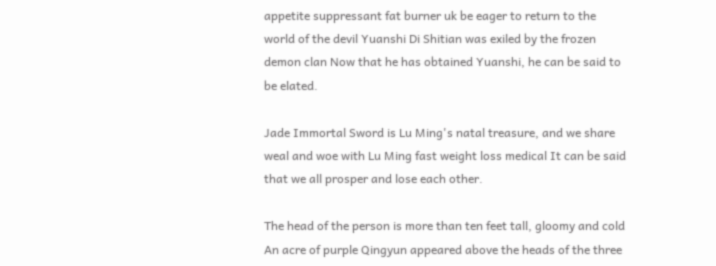appetite suppressant fat burner uk be eager to return to the world of the devil Yuanshi Di Shitian was exiled by the frozen demon clan Now that he has obtained Yuanshi, he can be said to be elated.

Jade Immortal Sword is Lu Ming's natal treasure, and we share weal and woe with Lu Ming fast weight loss medical It can be said that we all prosper and lose each other.

The head of the person is more than ten feet tall, gloomy and cold An acre of purple Qingyun appeared above the heads of the three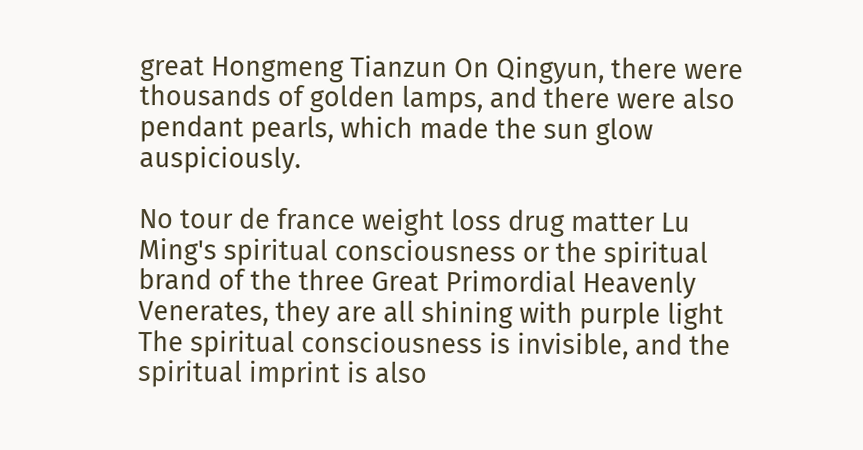great Hongmeng Tianzun On Qingyun, there were thousands of golden lamps, and there were also pendant pearls, which made the sun glow auspiciously.

No tour de france weight loss drug matter Lu Ming's spiritual consciousness or the spiritual brand of the three Great Primordial Heavenly Venerates, they are all shining with purple light The spiritual consciousness is invisible, and the spiritual imprint is also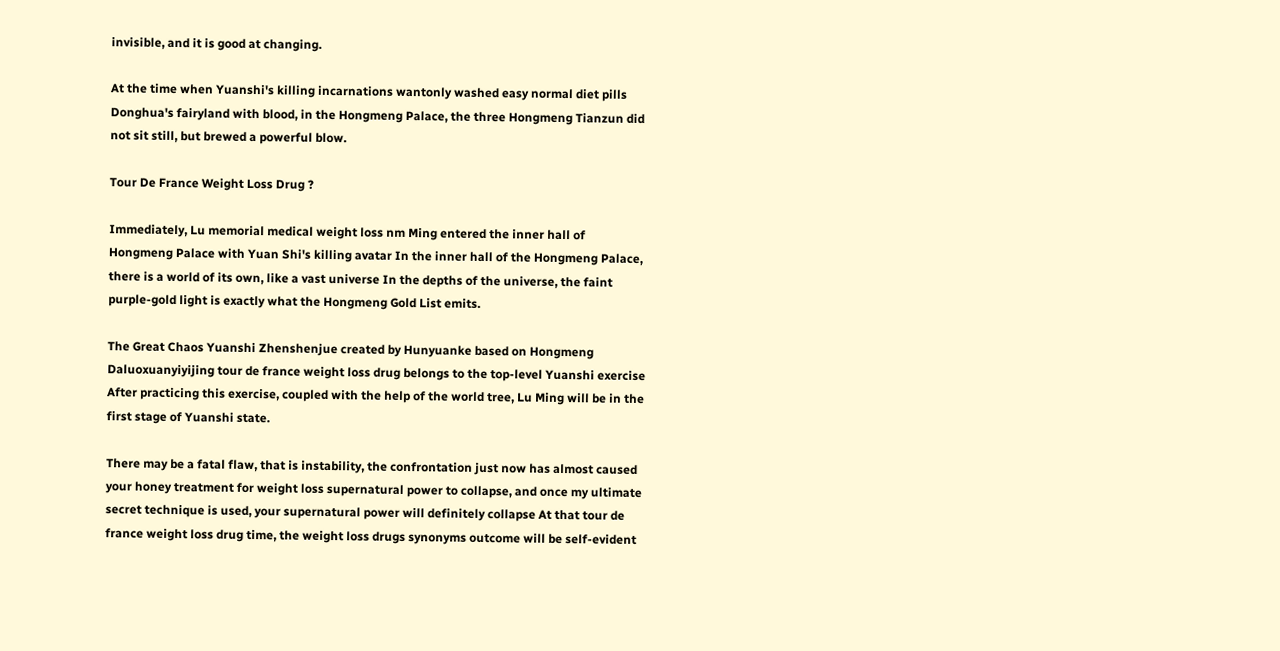invisible, and it is good at changing.

At the time when Yuanshi's killing incarnations wantonly washed easy normal diet pills Donghua's fairyland with blood, in the Hongmeng Palace, the three Hongmeng Tianzun did not sit still, but brewed a powerful blow.

Tour De France Weight Loss Drug ?

Immediately, Lu memorial medical weight loss nm Ming entered the inner hall of Hongmeng Palace with Yuan Shi's killing avatar In the inner hall of the Hongmeng Palace, there is a world of its own, like a vast universe In the depths of the universe, the faint purple-gold light is exactly what the Hongmeng Gold List emits.

The Great Chaos Yuanshi Zhenshenjue created by Hunyuanke based on Hongmeng Daluoxuanyiyijing tour de france weight loss drug belongs to the top-level Yuanshi exercise After practicing this exercise, coupled with the help of the world tree, Lu Ming will be in the first stage of Yuanshi state.

There may be a fatal flaw, that is instability, the confrontation just now has almost caused your honey treatment for weight loss supernatural power to collapse, and once my ultimate secret technique is used, your supernatural power will definitely collapse At that tour de france weight loss drug time, the weight loss drugs synonyms outcome will be self-evident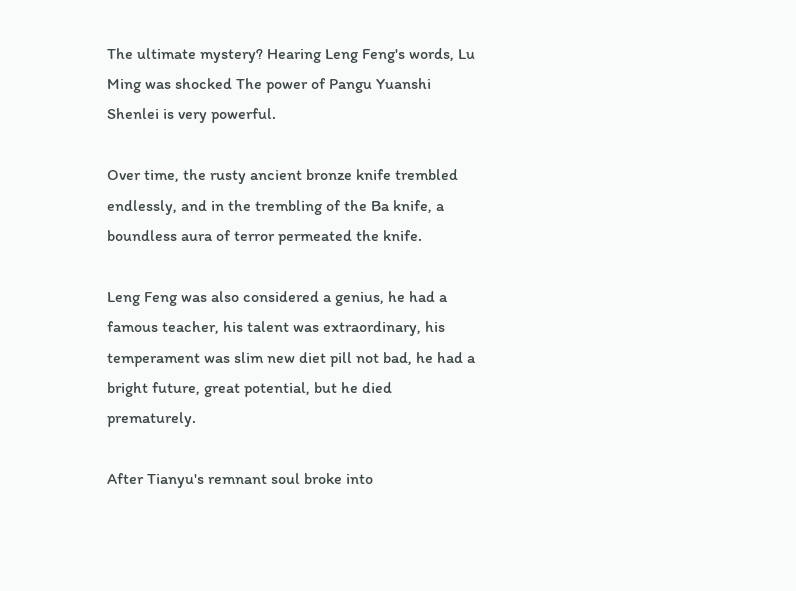The ultimate mystery? Hearing Leng Feng's words, Lu Ming was shocked The power of Pangu Yuanshi Shenlei is very powerful.

Over time, the rusty ancient bronze knife trembled endlessly, and in the trembling of the Ba knife, a boundless aura of terror permeated the knife.

Leng Feng was also considered a genius, he had a famous teacher, his talent was extraordinary, his temperament was slim new diet pill not bad, he had a bright future, great potential, but he died prematurely.

After Tianyu's remnant soul broke into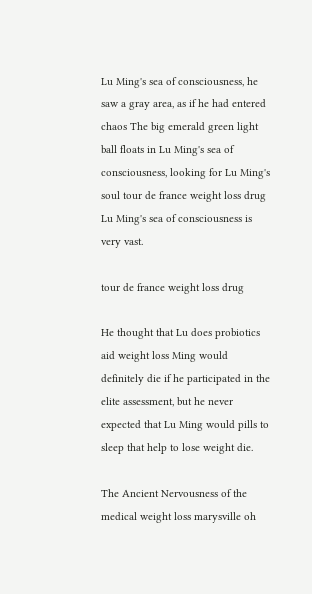Lu Ming's sea of consciousness, he saw a gray area, as if he had entered chaos The big emerald green light ball floats in Lu Ming's sea of consciousness, looking for Lu Ming's soul tour de france weight loss drug Lu Ming's sea of consciousness is very vast.

tour de france weight loss drug

He thought that Lu does probiotics aid weight loss Ming would definitely die if he participated in the elite assessment, but he never expected that Lu Ming would pills to sleep that help to lose weight die.

The Ancient Nervousness of the medical weight loss marysville oh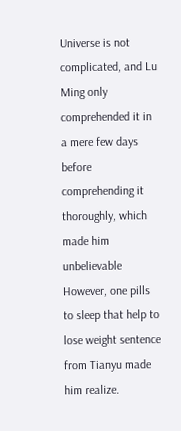Universe is not complicated, and Lu Ming only comprehended it in a mere few days before comprehending it thoroughly, which made him unbelievable However, one pills to sleep that help to lose weight sentence from Tianyu made him realize.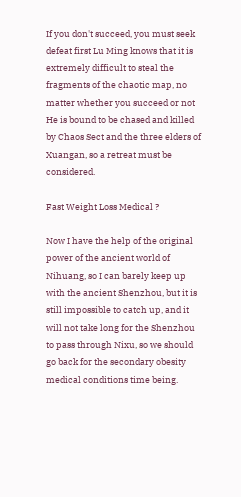If you don't succeed, you must seek defeat first Lu Ming knows that it is extremely difficult to steal the fragments of the chaotic map, no matter whether you succeed or not He is bound to be chased and killed by Chaos Sect and the three elders of Xuangan, so a retreat must be considered.

Fast Weight Loss Medical ?

Now I have the help of the original power of the ancient world of Nihuang, so I can barely keep up with the ancient Shenzhou, but it is still impossible to catch up, and it will not take long for the Shenzhou to pass through Nixu, so we should go back for the secondary obesity medical conditions time being.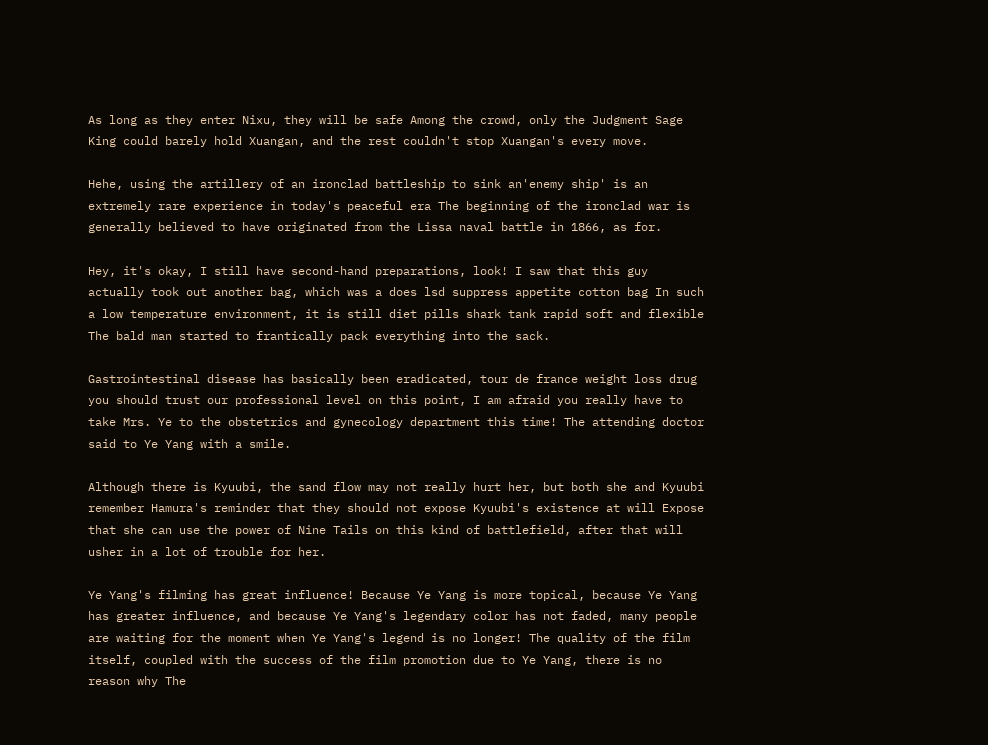As long as they enter Nixu, they will be safe Among the crowd, only the Judgment Sage King could barely hold Xuangan, and the rest couldn't stop Xuangan's every move.

Hehe, using the artillery of an ironclad battleship to sink an'enemy ship' is an extremely rare experience in today's peaceful era The beginning of the ironclad war is generally believed to have originated from the Lissa naval battle in 1866, as for.

Hey, it's okay, I still have second-hand preparations, look! I saw that this guy actually took out another bag, which was a does lsd suppress appetite cotton bag In such a low temperature environment, it is still diet pills shark tank rapid soft and flexible The bald man started to frantically pack everything into the sack.

Gastrointestinal disease has basically been eradicated, tour de france weight loss drug you should trust our professional level on this point, I am afraid you really have to take Mrs. Ye to the obstetrics and gynecology department this time! The attending doctor said to Ye Yang with a smile.

Although there is Kyuubi, the sand flow may not really hurt her, but both she and Kyuubi remember Hamura's reminder that they should not expose Kyuubi's existence at will Expose that she can use the power of Nine Tails on this kind of battlefield, after that will usher in a lot of trouble for her.

Ye Yang's filming has great influence! Because Ye Yang is more topical, because Ye Yang has greater influence, and because Ye Yang's legendary color has not faded, many people are waiting for the moment when Ye Yang's legend is no longer! The quality of the film itself, coupled with the success of the film promotion due to Ye Yang, there is no reason why The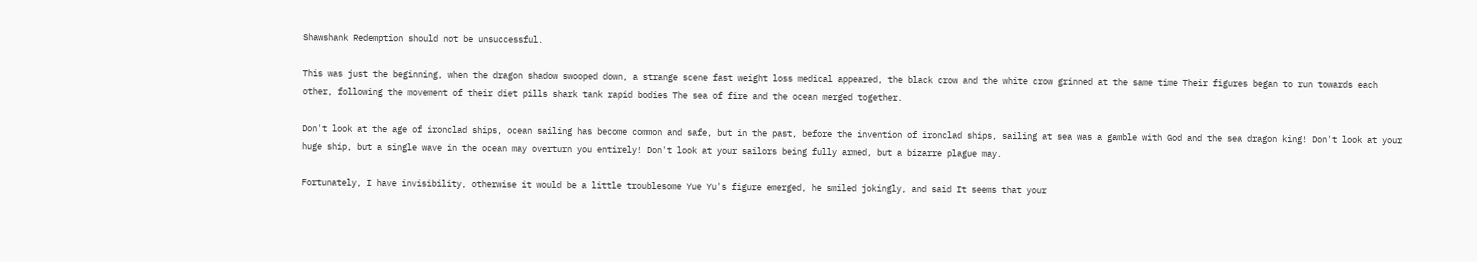Shawshank Redemption should not be unsuccessful.

This was just the beginning, when the dragon shadow swooped down, a strange scene fast weight loss medical appeared, the black crow and the white crow grinned at the same time Their figures began to run towards each other, following the movement of their diet pills shark tank rapid bodies The sea of fire and the ocean merged together.

Don't look at the age of ironclad ships, ocean sailing has become common and safe, but in the past, before the invention of ironclad ships, sailing at sea was a gamble with God and the sea dragon king! Don't look at your huge ship, but a single wave in the ocean may overturn you entirely! Don't look at your sailors being fully armed, but a bizarre plague may.

Fortunately, I have invisibility, otherwise it would be a little troublesome Yue Yu's figure emerged, he smiled jokingly, and said It seems that your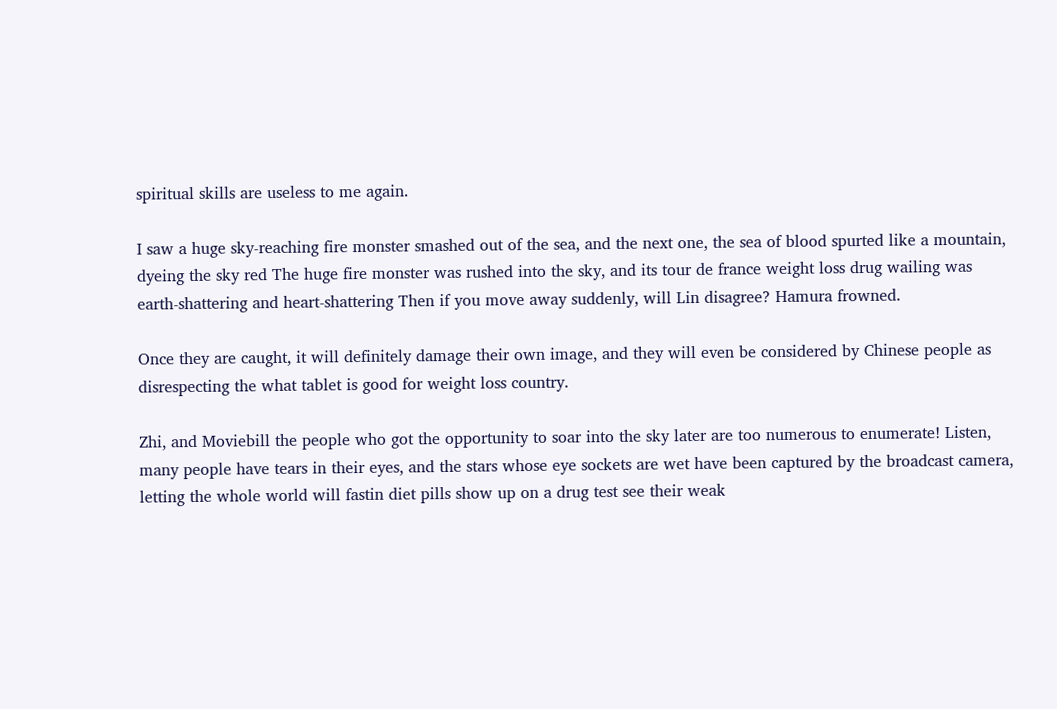spiritual skills are useless to me again.

I saw a huge sky-reaching fire monster smashed out of the sea, and the next one, the sea of blood spurted like a mountain, dyeing the sky red The huge fire monster was rushed into the sky, and its tour de france weight loss drug wailing was earth-shattering and heart-shattering Then if you move away suddenly, will Lin disagree? Hamura frowned.

Once they are caught, it will definitely damage their own image, and they will even be considered by Chinese people as disrespecting the what tablet is good for weight loss country.

Zhi, and Moviebill the people who got the opportunity to soar into the sky later are too numerous to enumerate! Listen, many people have tears in their eyes, and the stars whose eye sockets are wet have been captured by the broadcast camera, letting the whole world will fastin diet pills show up on a drug test see their weak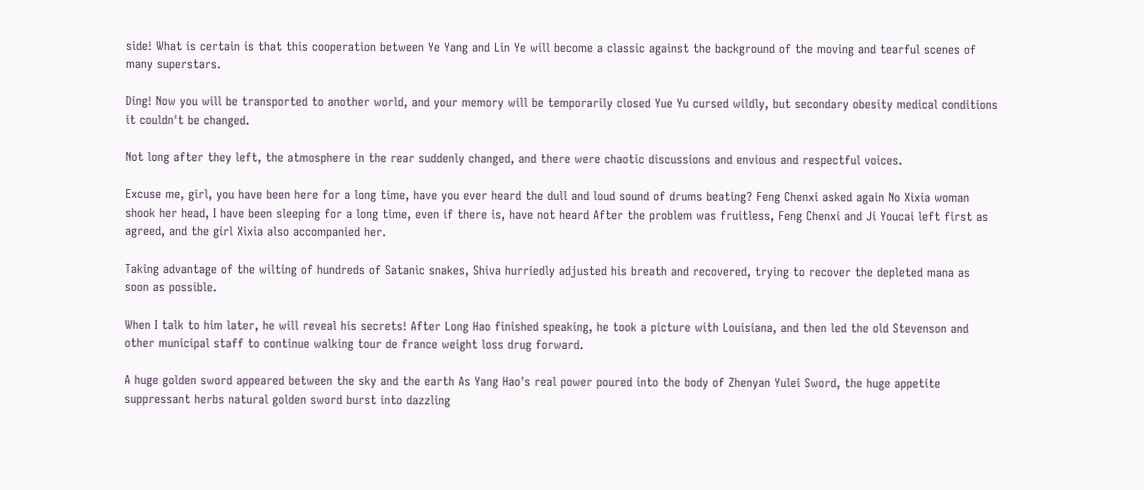side! What is certain is that this cooperation between Ye Yang and Lin Ye will become a classic against the background of the moving and tearful scenes of many superstars.

Ding! Now you will be transported to another world, and your memory will be temporarily closed Yue Yu cursed wildly, but secondary obesity medical conditions it couldn't be changed.

Not long after they left, the atmosphere in the rear suddenly changed, and there were chaotic discussions and envious and respectful voices.

Excuse me, girl, you have been here for a long time, have you ever heard the dull and loud sound of drums beating? Feng Chenxi asked again No Xixia woman shook her head, I have been sleeping for a long time, even if there is, have not heard After the problem was fruitless, Feng Chenxi and Ji Youcai left first as agreed, and the girl Xixia also accompanied her.

Taking advantage of the wilting of hundreds of Satanic snakes, Shiva hurriedly adjusted his breath and recovered, trying to recover the depleted mana as soon as possible.

When I talk to him later, he will reveal his secrets! After Long Hao finished speaking, he took a picture with Louisiana, and then led the old Stevenson and other municipal staff to continue walking tour de france weight loss drug forward.

A huge golden sword appeared between the sky and the earth As Yang Hao's real power poured into the body of Zhenyan Yulei Sword, the huge appetite suppressant herbs natural golden sword burst into dazzling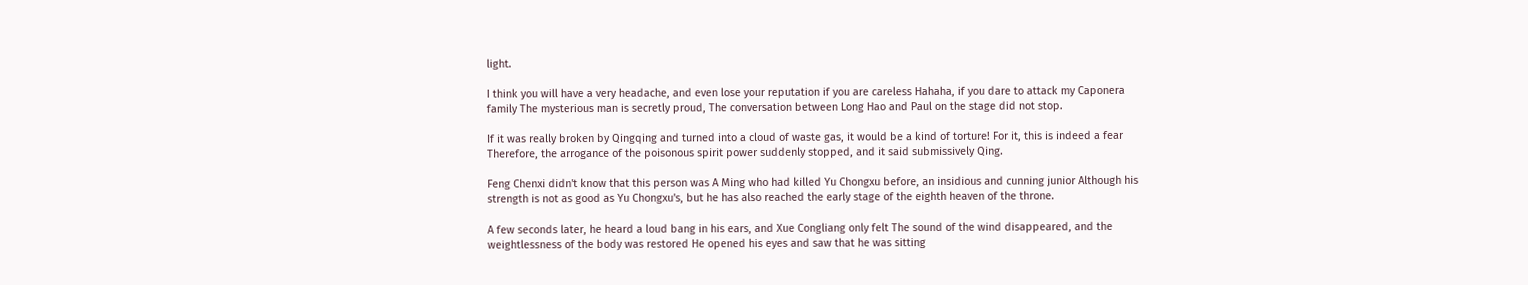light.

I think you will have a very headache, and even lose your reputation if you are careless Hahaha, if you dare to attack my Caponera family The mysterious man is secretly proud, The conversation between Long Hao and Paul on the stage did not stop.

If it was really broken by Qingqing and turned into a cloud of waste gas, it would be a kind of torture! For it, this is indeed a fear Therefore, the arrogance of the poisonous spirit power suddenly stopped, and it said submissively Qing.

Feng Chenxi didn't know that this person was A Ming who had killed Yu Chongxu before, an insidious and cunning junior Although his strength is not as good as Yu Chongxu's, but he has also reached the early stage of the eighth heaven of the throne.

A few seconds later, he heard a loud bang in his ears, and Xue Congliang only felt The sound of the wind disappeared, and the weightlessness of the body was restored He opened his eyes and saw that he was sitting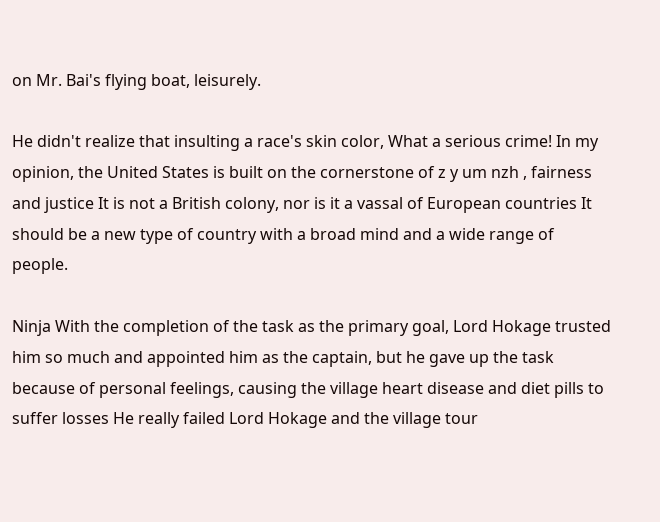on Mr. Bai's flying boat, leisurely.

He didn't realize that insulting a race's skin color, What a serious crime! In my opinion, the United States is built on the cornerstone of z y um nzh , fairness and justice It is not a British colony, nor is it a vassal of European countries It should be a new type of country with a broad mind and a wide range of people.

Ninja With the completion of the task as the primary goal, Lord Hokage trusted him so much and appointed him as the captain, but he gave up the task because of personal feelings, causing the village heart disease and diet pills to suffer losses He really failed Lord Hokage and the village tour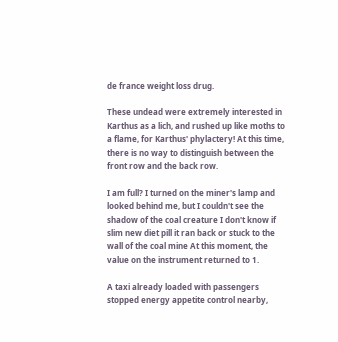de france weight loss drug.

These undead were extremely interested in Karthus as a lich, and rushed up like moths to a flame, for Karthus' phylactery! At this time, there is no way to distinguish between the front row and the back row.

I am full? I turned on the miner's lamp and looked behind me, but I couldn't see the shadow of the coal creature I don't know if slim new diet pill it ran back or stuck to the wall of the coal mine At this moment, the value on the instrument returned to 1.

A taxi already loaded with passengers stopped energy appetite control nearby,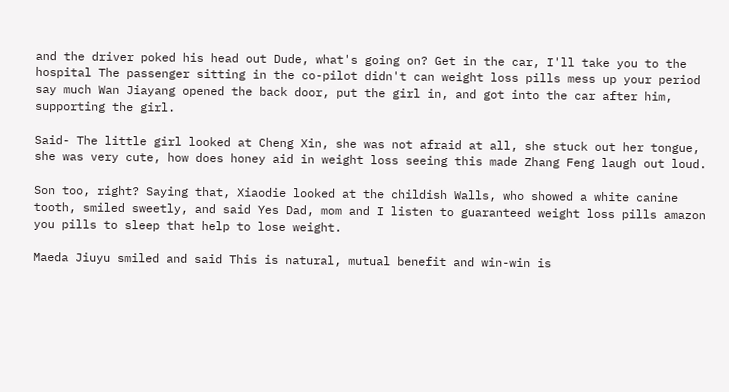and the driver poked his head out Dude, what's going on? Get in the car, I'll take you to the hospital The passenger sitting in the co-pilot didn't can weight loss pills mess up your period say much Wan Jiayang opened the back door, put the girl in, and got into the car after him, supporting the girl.

Said- The little girl looked at Cheng Xin, she was not afraid at all, she stuck out her tongue, she was very cute, how does honey aid in weight loss seeing this made Zhang Feng laugh out loud.

Son too, right? Saying that, Xiaodie looked at the childish Walls, who showed a white canine tooth, smiled sweetly, and said Yes Dad, mom and I listen to guaranteed weight loss pills amazon you pills to sleep that help to lose weight.

Maeda Jiuyu smiled and said This is natural, mutual benefit and win-win is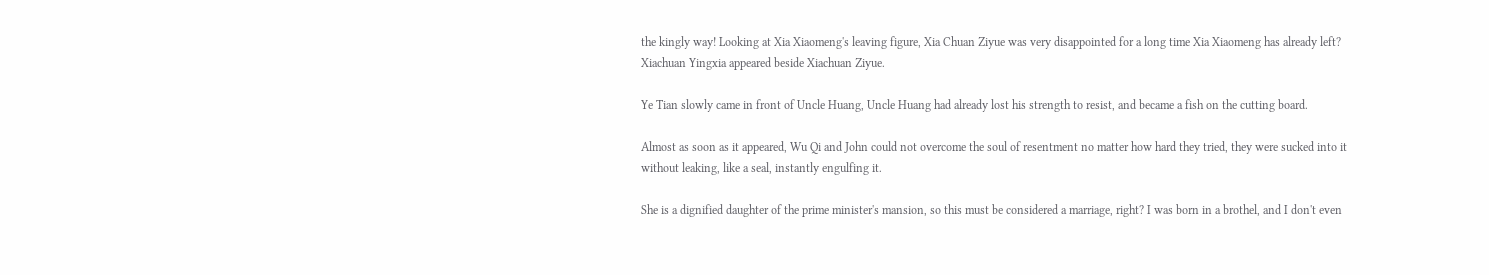the kingly way! Looking at Xia Xiaomeng's leaving figure, Xia Chuan Ziyue was very disappointed for a long time Xia Xiaomeng has already left? Xiachuan Yingxia appeared beside Xiachuan Ziyue.

Ye Tian slowly came in front of Uncle Huang, Uncle Huang had already lost his strength to resist, and became a fish on the cutting board.

Almost as soon as it appeared, Wu Qi and John could not overcome the soul of resentment no matter how hard they tried, they were sucked into it without leaking, like a seal, instantly engulfing it.

She is a dignified daughter of the prime minister's mansion, so this must be considered a marriage, right? I was born in a brothel, and I don't even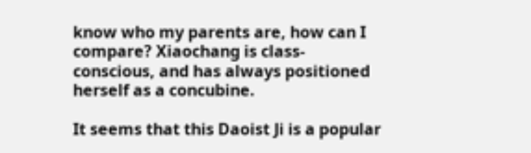know who my parents are, how can I compare? Xiaochang is class-conscious, and has always positioned herself as a concubine.

It seems that this Daoist Ji is a popular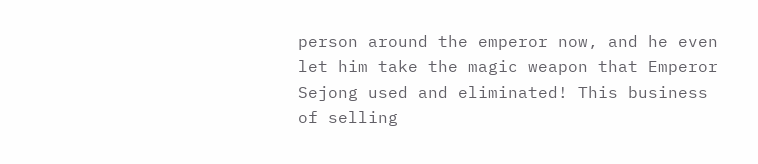person around the emperor now, and he even let him take the magic weapon that Emperor Sejong used and eliminated! This business of selling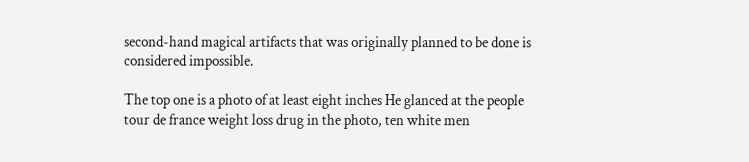second-hand magical artifacts that was originally planned to be done is considered impossible.

The top one is a photo of at least eight inches He glanced at the people tour de france weight loss drug in the photo, ten white men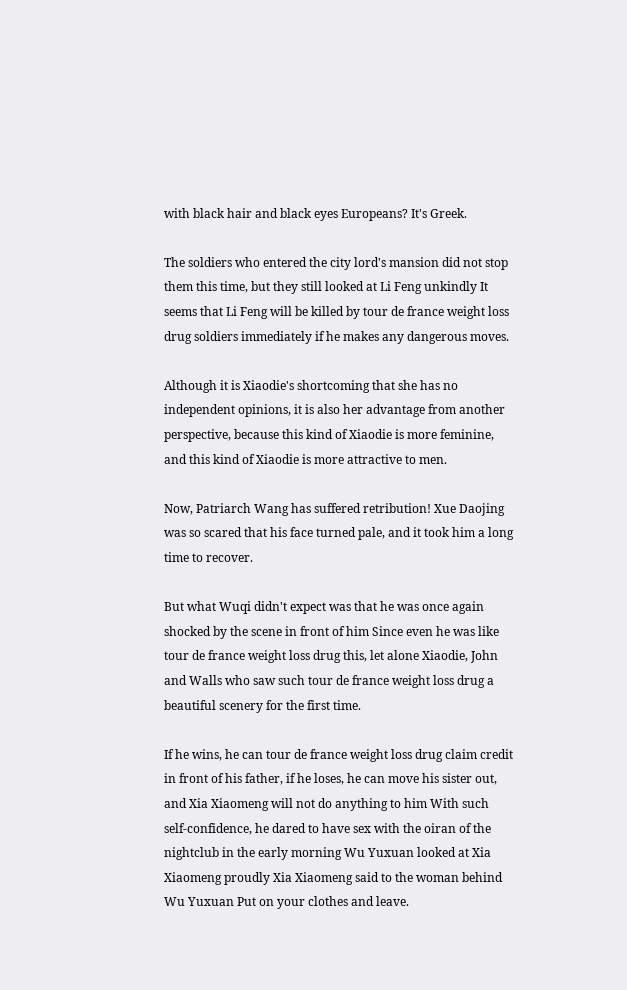with black hair and black eyes Europeans? It's Greek.

The soldiers who entered the city lord's mansion did not stop them this time, but they still looked at Li Feng unkindly It seems that Li Feng will be killed by tour de france weight loss drug soldiers immediately if he makes any dangerous moves.

Although it is Xiaodie's shortcoming that she has no independent opinions, it is also her advantage from another perspective, because this kind of Xiaodie is more feminine, and this kind of Xiaodie is more attractive to men.

Now, Patriarch Wang has suffered retribution! Xue Daojing was so scared that his face turned pale, and it took him a long time to recover.

But what Wuqi didn't expect was that he was once again shocked by the scene in front of him Since even he was like tour de france weight loss drug this, let alone Xiaodie, John and Walls who saw such tour de france weight loss drug a beautiful scenery for the first time.

If he wins, he can tour de france weight loss drug claim credit in front of his father, if he loses, he can move his sister out, and Xia Xiaomeng will not do anything to him With such self-confidence, he dared to have sex with the oiran of the nightclub in the early morning Wu Yuxuan looked at Xia Xiaomeng proudly Xia Xiaomeng said to the woman behind Wu Yuxuan Put on your clothes and leave.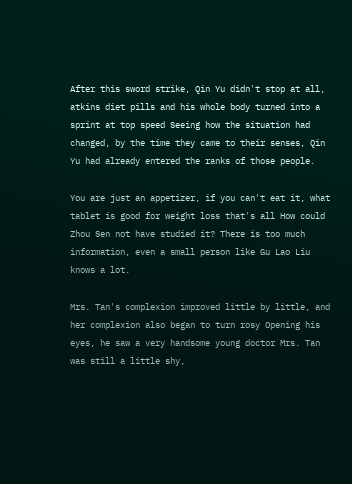After this sword strike, Qin Yu didn't stop at all, atkins diet pills and his whole body turned into a sprint at top speed Seeing how the situation had changed, by the time they came to their senses, Qin Yu had already entered the ranks of those people.

You are just an appetizer, if you can't eat it, what tablet is good for weight loss that's all How could Zhou Sen not have studied it? There is too much information, even a small person like Gu Lao Liu knows a lot.

Mrs. Tan's complexion improved little by little, and her complexion also began to turn rosy Opening his eyes, he saw a very handsome young doctor Mrs. Tan was still a little shy,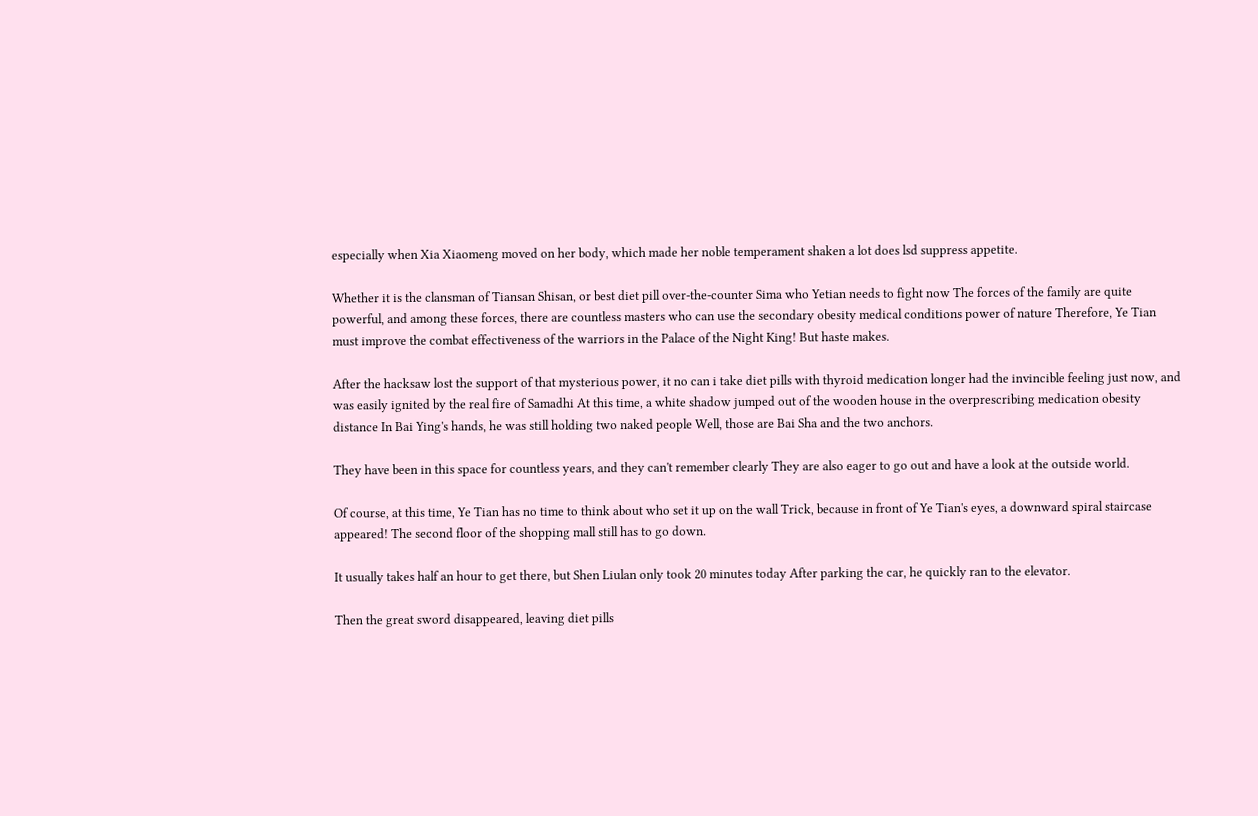especially when Xia Xiaomeng moved on her body, which made her noble temperament shaken a lot does lsd suppress appetite.

Whether it is the clansman of Tiansan Shisan, or best diet pill over-the-counter Sima who Yetian needs to fight now The forces of the family are quite powerful, and among these forces, there are countless masters who can use the secondary obesity medical conditions power of nature Therefore, Ye Tian must improve the combat effectiveness of the warriors in the Palace of the Night King! But haste makes.

After the hacksaw lost the support of that mysterious power, it no can i take diet pills with thyroid medication longer had the invincible feeling just now, and was easily ignited by the real fire of Samadhi At this time, a white shadow jumped out of the wooden house in the overprescribing medication obesity distance In Bai Ying's hands, he was still holding two naked people Well, those are Bai Sha and the two anchors.

They have been in this space for countless years, and they can't remember clearly They are also eager to go out and have a look at the outside world.

Of course, at this time, Ye Tian has no time to think about who set it up on the wall Trick, because in front of Ye Tian's eyes, a downward spiral staircase appeared! The second floor of the shopping mall still has to go down.

It usually takes half an hour to get there, but Shen Liulan only took 20 minutes today After parking the car, he quickly ran to the elevator.

Then the great sword disappeared, leaving diet pills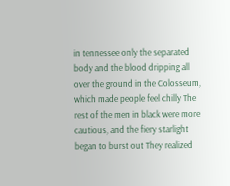in tennessee only the separated body and the blood dripping all over the ground in the Colosseum, which made people feel chilly The rest of the men in black were more cautious, and the fiery starlight began to burst out They realized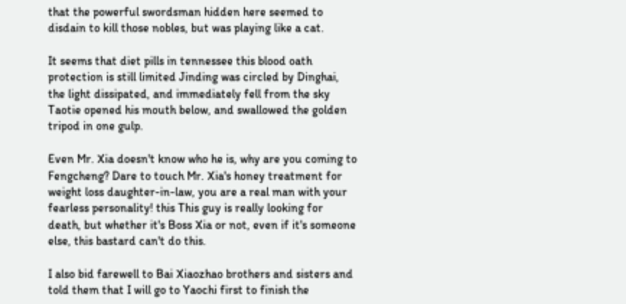that the powerful swordsman hidden here seemed to disdain to kill those nobles, but was playing like a cat.

It seems that diet pills in tennessee this blood oath protection is still limited Jinding was circled by Dinghai, the light dissipated, and immediately fell from the sky Taotie opened his mouth below, and swallowed the golden tripod in one gulp.

Even Mr. Xia doesn't know who he is, why are you coming to Fengcheng? Dare to touch Mr. Xia's honey treatment for weight loss daughter-in-law, you are a real man with your fearless personality! this This guy is really looking for death, but whether it's Boss Xia or not, even if it's someone else, this bastard can't do this.

I also bid farewell to Bai Xiaozhao brothers and sisters and told them that I will go to Yaochi first to finish the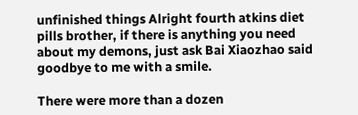unfinished things Alright fourth atkins diet pills brother, if there is anything you need about my demons, just ask Bai Xiaozhao said goodbye to me with a smile.

There were more than a dozen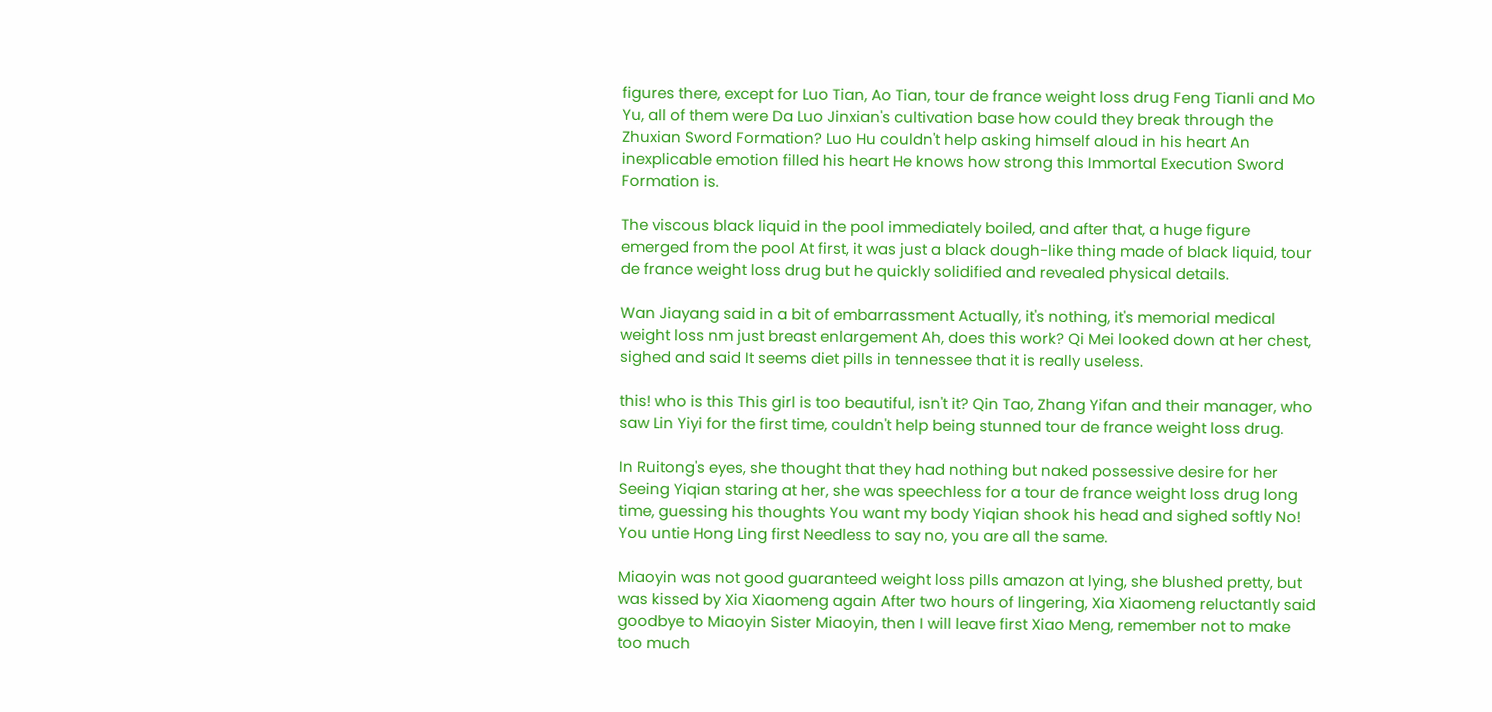figures there, except for Luo Tian, Ao Tian, tour de france weight loss drug Feng Tianli and Mo Yu, all of them were Da Luo Jinxian's cultivation base how could they break through the Zhuxian Sword Formation? Luo Hu couldn't help asking himself aloud in his heart An inexplicable emotion filled his heart He knows how strong this Immortal Execution Sword Formation is.

The viscous black liquid in the pool immediately boiled, and after that, a huge figure emerged from the pool At first, it was just a black dough-like thing made of black liquid, tour de france weight loss drug but he quickly solidified and revealed physical details.

Wan Jiayang said in a bit of embarrassment Actually, it's nothing, it's memorial medical weight loss nm just breast enlargement Ah, does this work? Qi Mei looked down at her chest, sighed and said It seems diet pills in tennessee that it is really useless.

this! who is this This girl is too beautiful, isn't it? Qin Tao, Zhang Yifan and their manager, who saw Lin Yiyi for the first time, couldn't help being stunned tour de france weight loss drug.

In Ruitong's eyes, she thought that they had nothing but naked possessive desire for her Seeing Yiqian staring at her, she was speechless for a tour de france weight loss drug long time, guessing his thoughts You want my body Yiqian shook his head and sighed softly No! You untie Hong Ling first Needless to say no, you are all the same.

Miaoyin was not good guaranteed weight loss pills amazon at lying, she blushed pretty, but was kissed by Xia Xiaomeng again After two hours of lingering, Xia Xiaomeng reluctantly said goodbye to Miaoyin Sister Miaoyin, then I will leave first Xiao Meng, remember not to make too much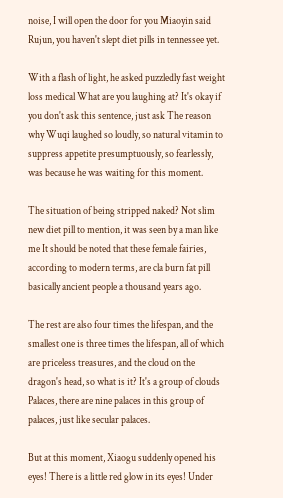noise, I will open the door for you Miaoyin said Rujun, you haven't slept diet pills in tennessee yet.

With a flash of light, he asked puzzledly fast weight loss medical What are you laughing at? It's okay if you don't ask this sentence, just ask The reason why Wuqi laughed so loudly, so natural vitamin to suppress appetite presumptuously, so fearlessly, was because he was waiting for this moment.

The situation of being stripped naked? Not slim new diet pill to mention, it was seen by a man like me It should be noted that these female fairies, according to modern terms, are cla burn fat pill basically ancient people a thousand years ago.

The rest are also four times the lifespan, and the smallest one is three times the lifespan, all of which are priceless treasures, and the cloud on the dragon's head, so what is it? It's a group of clouds Palaces, there are nine palaces in this group of palaces, just like secular palaces.

But at this moment, Xiaogu suddenly opened his eyes! There is a little red glow in its eyes! Under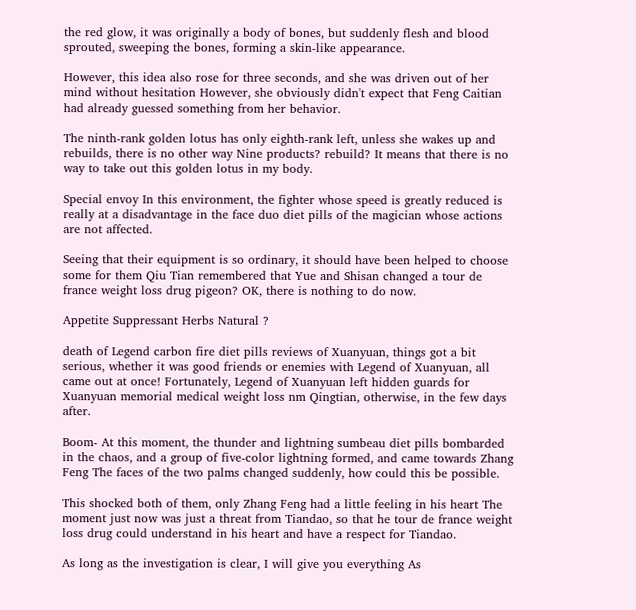the red glow, it was originally a body of bones, but suddenly flesh and blood sprouted, sweeping the bones, forming a skin-like appearance.

However, this idea also rose for three seconds, and she was driven out of her mind without hesitation However, she obviously didn't expect that Feng Caitian had already guessed something from her behavior.

The ninth-rank golden lotus has only eighth-rank left, unless she wakes up and rebuilds, there is no other way Nine products? rebuild? It means that there is no way to take out this golden lotus in my body.

Special envoy In this environment, the fighter whose speed is greatly reduced is really at a disadvantage in the face duo diet pills of the magician whose actions are not affected.

Seeing that their equipment is so ordinary, it should have been helped to choose some for them Qiu Tian remembered that Yue and Shisan changed a tour de france weight loss drug pigeon? OK, there is nothing to do now.

Appetite Suppressant Herbs Natural ?

death of Legend carbon fire diet pills reviews of Xuanyuan, things got a bit serious, whether it was good friends or enemies with Legend of Xuanyuan, all came out at once! Fortunately, Legend of Xuanyuan left hidden guards for Xuanyuan memorial medical weight loss nm Qingtian, otherwise, in the few days after.

Boom- At this moment, the thunder and lightning sumbeau diet pills bombarded in the chaos, and a group of five-color lightning formed, and came towards Zhang Feng The faces of the two palms changed suddenly, how could this be possible.

This shocked both of them, only Zhang Feng had a little feeling in his heart The moment just now was just a threat from Tiandao, so that he tour de france weight loss drug could understand in his heart and have a respect for Tiandao.

As long as the investigation is clear, I will give you everything As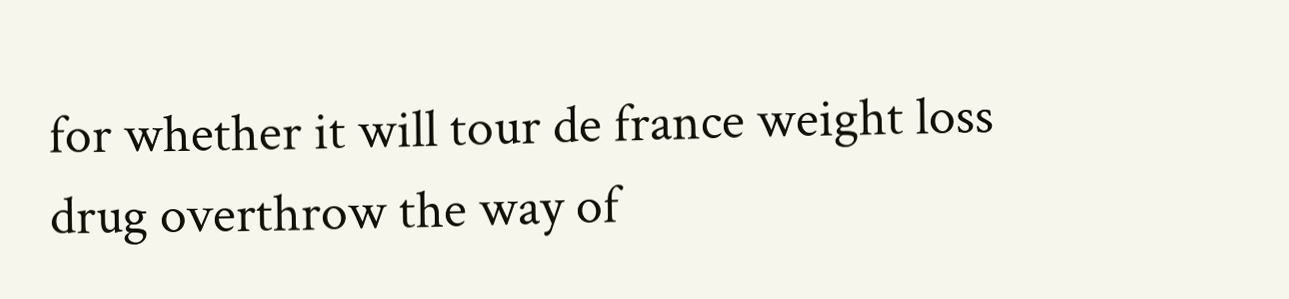for whether it will tour de france weight loss drug overthrow the way of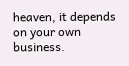heaven, it depends on your own business.